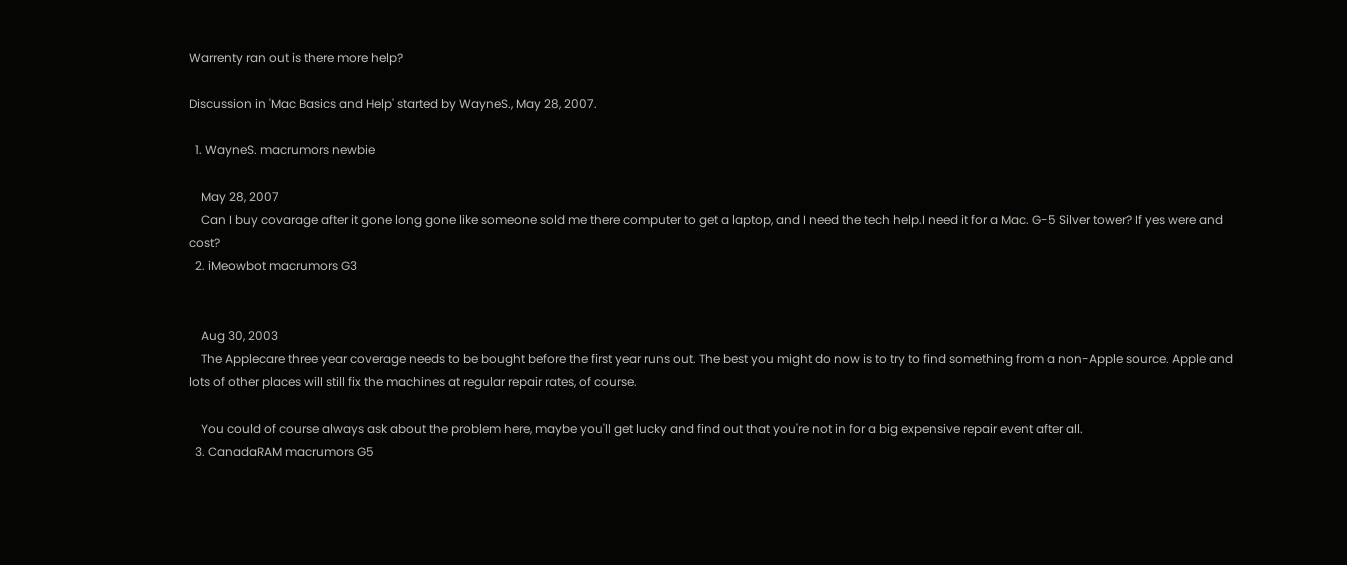Warrenty ran out is there more help?

Discussion in 'Mac Basics and Help' started by WayneS., May 28, 2007.

  1. WayneS. macrumors newbie

    May 28, 2007
    Can I buy covarage after it gone long gone like someone sold me there computer to get a laptop, and I need the tech help.I need it for a Mac. G-5 Silver tower? If yes were and cost?
  2. iMeowbot macrumors G3


    Aug 30, 2003
    The Applecare three year coverage needs to be bought before the first year runs out. The best you might do now is to try to find something from a non-Apple source. Apple and lots of other places will still fix the machines at regular repair rates, of course.

    You could of course always ask about the problem here, maybe you'll get lucky and find out that you're not in for a big expensive repair event after all.
  3. CanadaRAM macrumors G5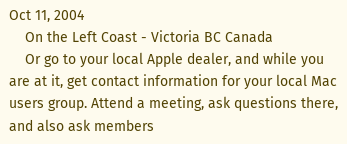Oct 11, 2004
    On the Left Coast - Victoria BC Canada
    Or go to your local Apple dealer, and while you are at it, get contact information for your local Mac users group. Attend a meeting, ask questions there, and also ask members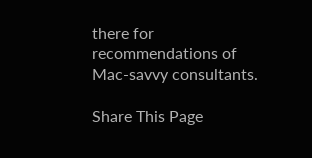there for recommendations of Mac-savvy consultants.

Share This Page